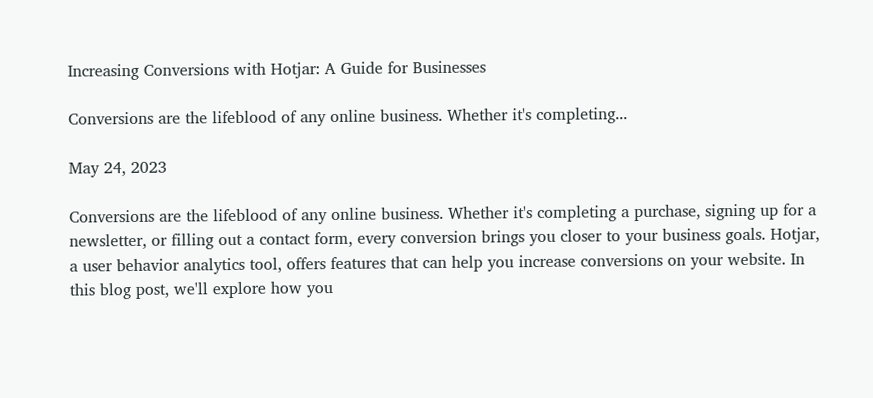Increasing Conversions with Hotjar: A Guide for Businesses

Conversions are the lifeblood of any online business. Whether it's completing...

May 24, 2023

Conversions are the lifeblood of any online business. Whether it's completing a purchase, signing up for a newsletter, or filling out a contact form, every conversion brings you closer to your business goals. Hotjar, a user behavior analytics tool, offers features that can help you increase conversions on your website. In this blog post, we'll explore how you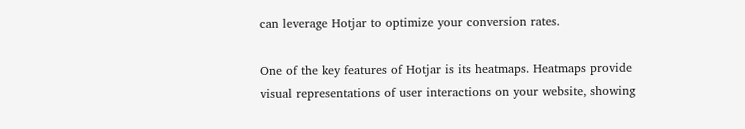can leverage Hotjar to optimize your conversion rates.

One of the key features of Hotjar is its heatmaps. Heatmaps provide visual representations of user interactions on your website, showing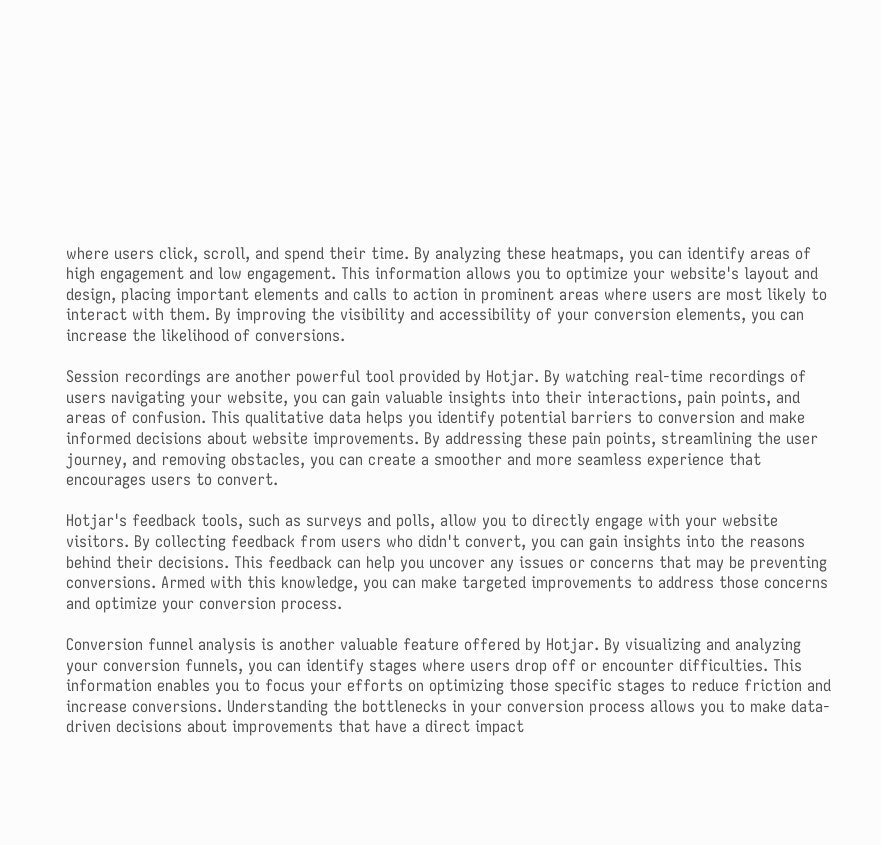where users click, scroll, and spend their time. By analyzing these heatmaps, you can identify areas of high engagement and low engagement. This information allows you to optimize your website's layout and design, placing important elements and calls to action in prominent areas where users are most likely to interact with them. By improving the visibility and accessibility of your conversion elements, you can increase the likelihood of conversions.

Session recordings are another powerful tool provided by Hotjar. By watching real-time recordings of users navigating your website, you can gain valuable insights into their interactions, pain points, and areas of confusion. This qualitative data helps you identify potential barriers to conversion and make informed decisions about website improvements. By addressing these pain points, streamlining the user journey, and removing obstacles, you can create a smoother and more seamless experience that encourages users to convert.

Hotjar's feedback tools, such as surveys and polls, allow you to directly engage with your website visitors. By collecting feedback from users who didn't convert, you can gain insights into the reasons behind their decisions. This feedback can help you uncover any issues or concerns that may be preventing conversions. Armed with this knowledge, you can make targeted improvements to address those concerns and optimize your conversion process.

Conversion funnel analysis is another valuable feature offered by Hotjar. By visualizing and analyzing your conversion funnels, you can identify stages where users drop off or encounter difficulties. This information enables you to focus your efforts on optimizing those specific stages to reduce friction and increase conversions. Understanding the bottlenecks in your conversion process allows you to make data-driven decisions about improvements that have a direct impact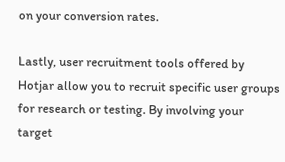on your conversion rates.

Lastly, user recruitment tools offered by Hotjar allow you to recruit specific user groups for research or testing. By involving your target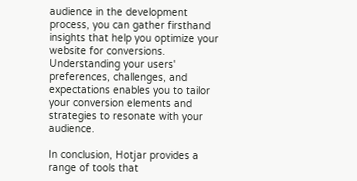audience in the development process, you can gather firsthand insights that help you optimize your website for conversions. Understanding your users' preferences, challenges, and expectations enables you to tailor your conversion elements and strategies to resonate with your audience.

In conclusion, Hotjar provides a range of tools that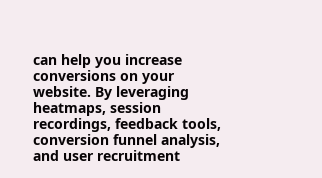can help you increase conversions on your website. By leveraging heatmaps, session recordings, feedback tools, conversion funnel analysis, and user recruitment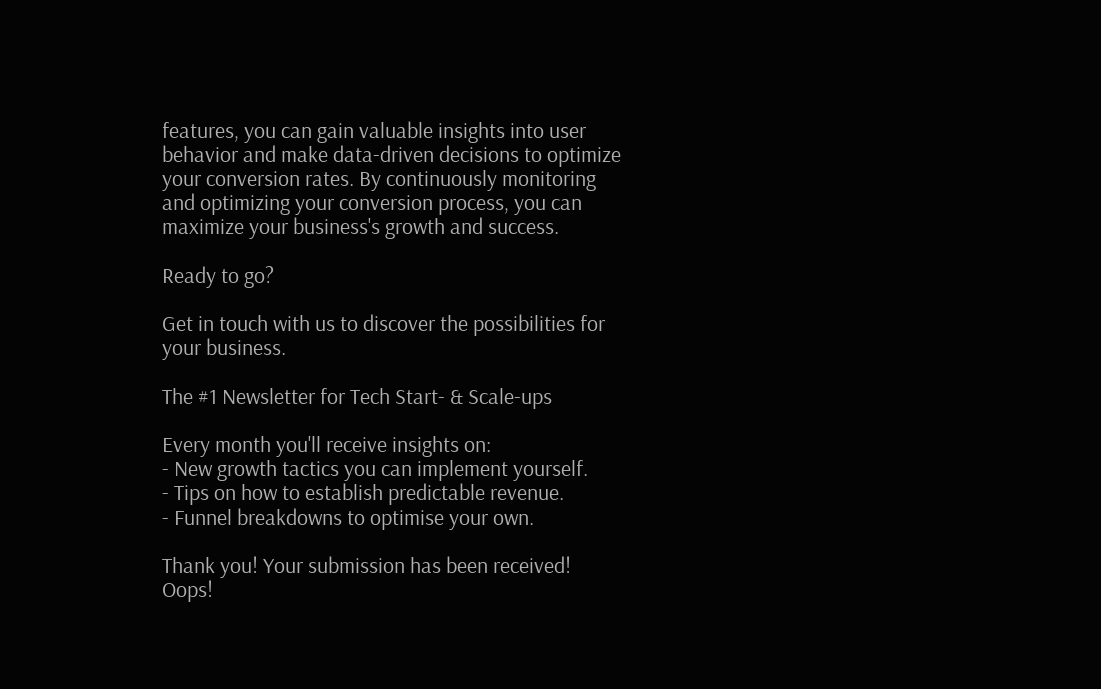features, you can gain valuable insights into user behavior and make data-driven decisions to optimize your conversion rates. By continuously monitoring and optimizing your conversion process, you can maximize your business's growth and success.

Ready to go?

Get in touch with us to discover the possibilities for your business.

The #1 Newsletter for Tech Start- & Scale-ups

Every month you'll receive insights on:
- New growth tactics you can implement yourself.
- Tips on how to establish predictable revenue.
- Funnel breakdowns to optimise your own.

Thank you! Your submission has been received!
Oops!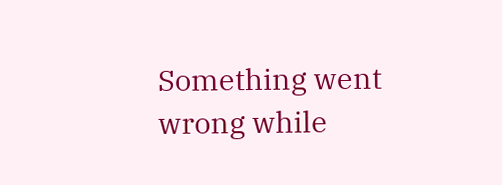Something went wrong while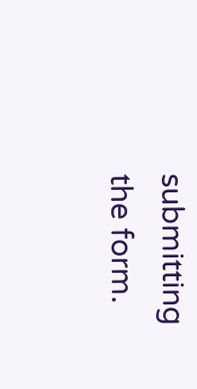submitting the form.